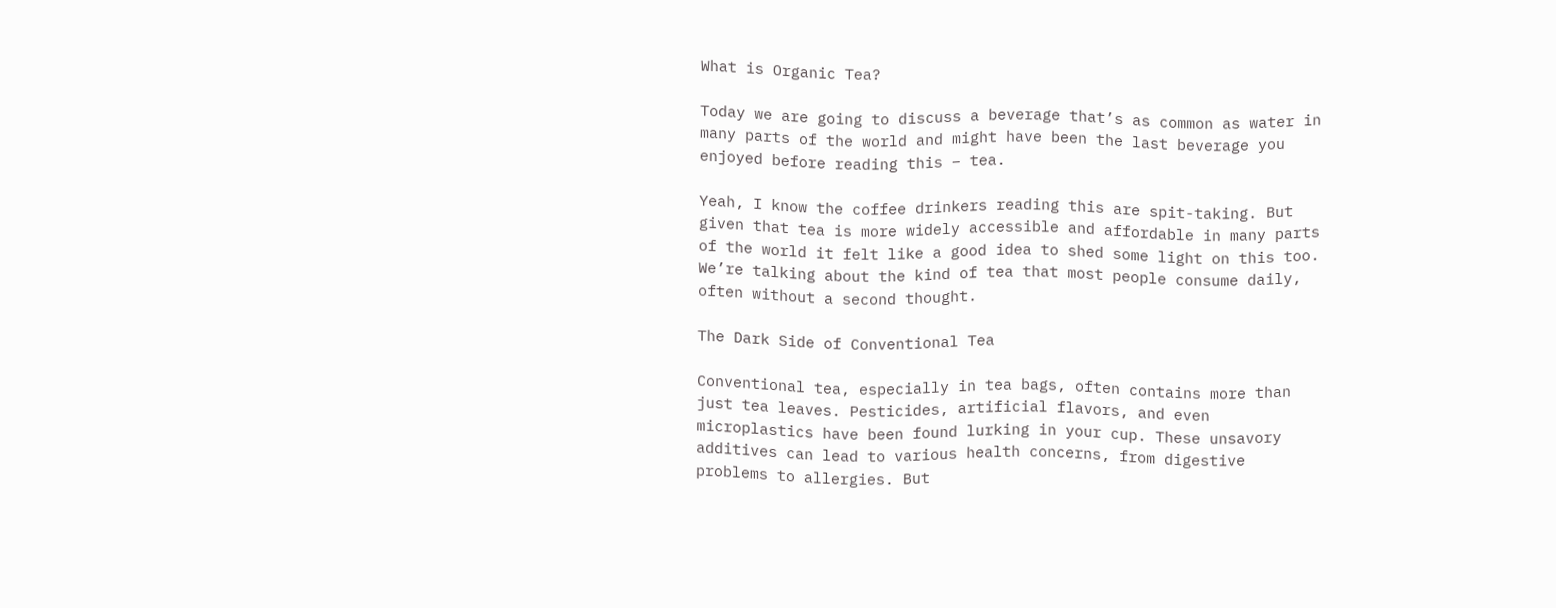What is Organic Tea?

Today we are going to discuss a beverage that’s as common as water in many parts of the world and might have been the last beverage you enjoyed before reading this – tea.

Yeah, I know the coffee drinkers reading this are spit-taking. But given that tea is more widely accessible and affordable in many parts of the world it felt like a good idea to shed some light on this too. We’re talking about the kind of tea that most people consume daily, often without a second thought.

The Dark Side of Conventional Tea

Conventional tea, especially in tea bags, often contains more than just tea leaves. Pesticides, artificial flavors, and even microplastics have been found lurking in your cup. These unsavory additives can lead to various health concerns, from digestive problems to allergies. But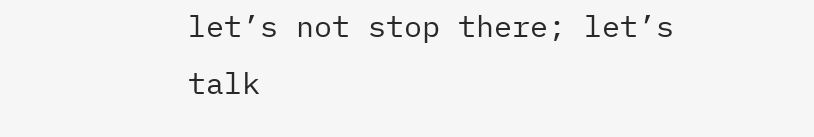let’s not stop there; let’s talk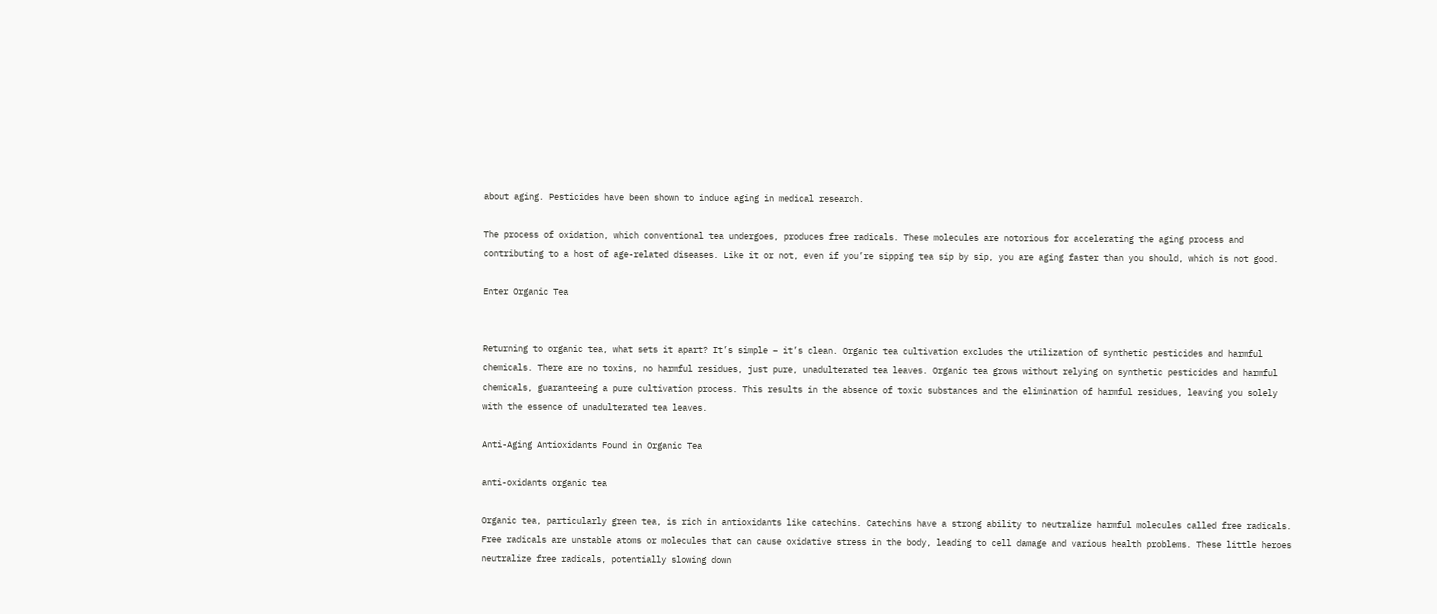about aging. Pesticides have been shown to induce aging in medical research.

The process of oxidation, which conventional tea undergoes, produces free radicals. These molecules are notorious for accelerating the aging process and contributing to a host of age-related diseases. Like it or not, even if you’re sipping tea sip by sip, you are aging faster than you should, which is not good.

Enter Organic Tea


Returning to organic tea, what sets it apart? It’s simple – it’s clean. Organic tea cultivation excludes the utilization of synthetic pesticides and harmful chemicals. There are no toxins, no harmful residues, just pure, unadulterated tea leaves. Organic tea grows without relying on synthetic pesticides and harmful chemicals, guaranteeing a pure cultivation process. This results in the absence of toxic substances and the elimination of harmful residues, leaving you solely with the essence of unadulterated tea leaves.

Anti-Aging Antioxidants Found in Organic Tea

anti-oxidants organic tea

Organic tea, particularly green tea, is rich in antioxidants like catechins. Catechins have a strong ability to neutralize harmful molecules called free radicals. Free radicals are unstable atoms or molecules that can cause oxidative stress in the body, leading to cell damage and various health problems. These little heroes neutralize free radicals, potentially slowing down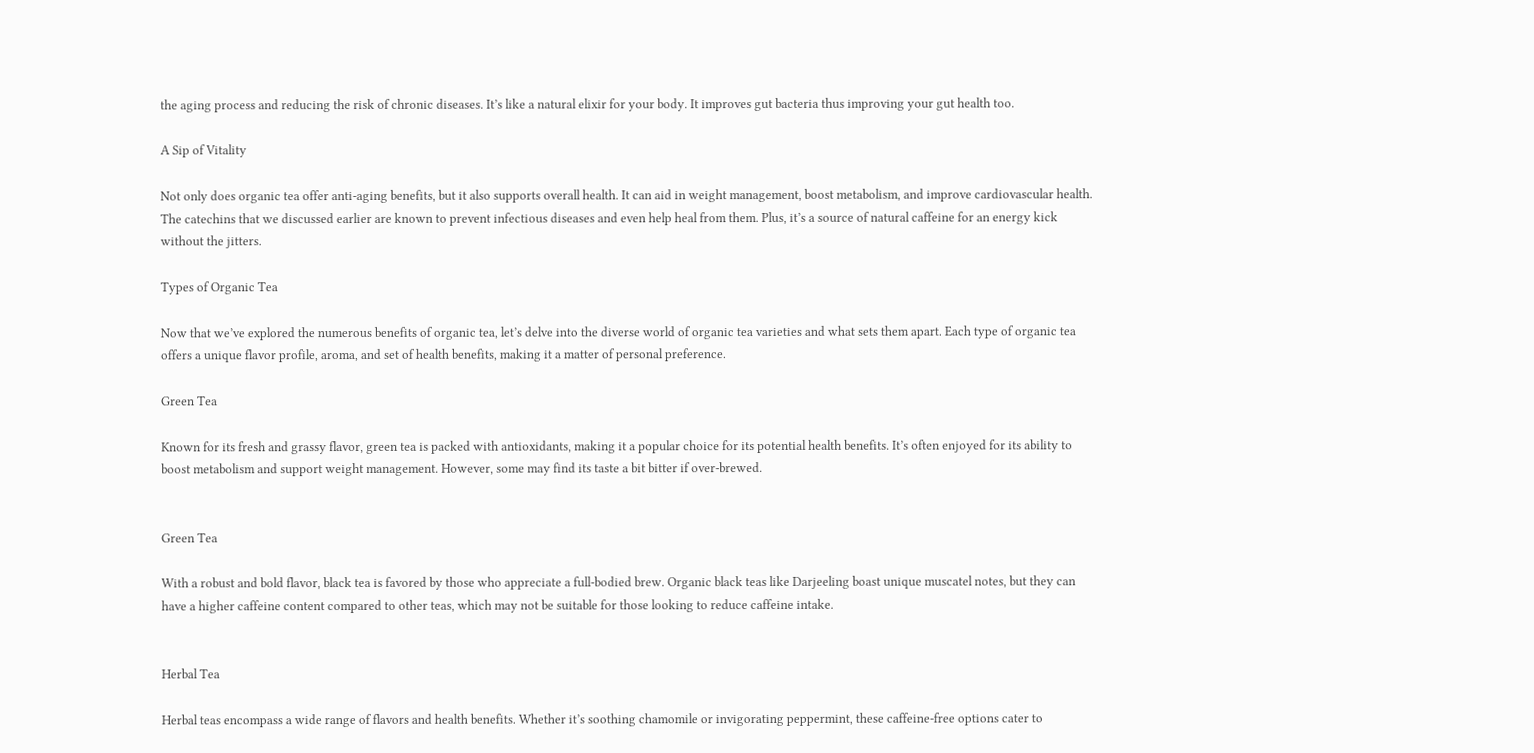the aging process and reducing the risk of chronic diseases. It’s like a natural elixir for your body. It improves gut bacteria thus improving your gut health too.

A Sip of Vitality

Not only does organic tea offer anti-aging benefits, but it also supports overall health. It can aid in weight management, boost metabolism, and improve cardiovascular health. The catechins that we discussed earlier are known to prevent infectious diseases and even help heal from them. Plus, it’s a source of natural caffeine for an energy kick without the jitters.

Types of Organic Tea

Now that we’ve explored the numerous benefits of organic tea, let’s delve into the diverse world of organic tea varieties and what sets them apart. Each type of organic tea offers a unique flavor profile, aroma, and set of health benefits, making it a matter of personal preference.

Green Tea

Known for its fresh and grassy flavor, green tea is packed with antioxidants, making it a popular choice for its potential health benefits. It’s often enjoyed for its ability to boost metabolism and support weight management. However, some may find its taste a bit bitter if over-brewed.


Green Tea

With a robust and bold flavor, black tea is favored by those who appreciate a full-bodied brew. Organic black teas like Darjeeling boast unique muscatel notes, but they can have a higher caffeine content compared to other teas, which may not be suitable for those looking to reduce caffeine intake.


Herbal Tea

Herbal teas encompass a wide range of flavors and health benefits. Whether it’s soothing chamomile or invigorating peppermint, these caffeine-free options cater to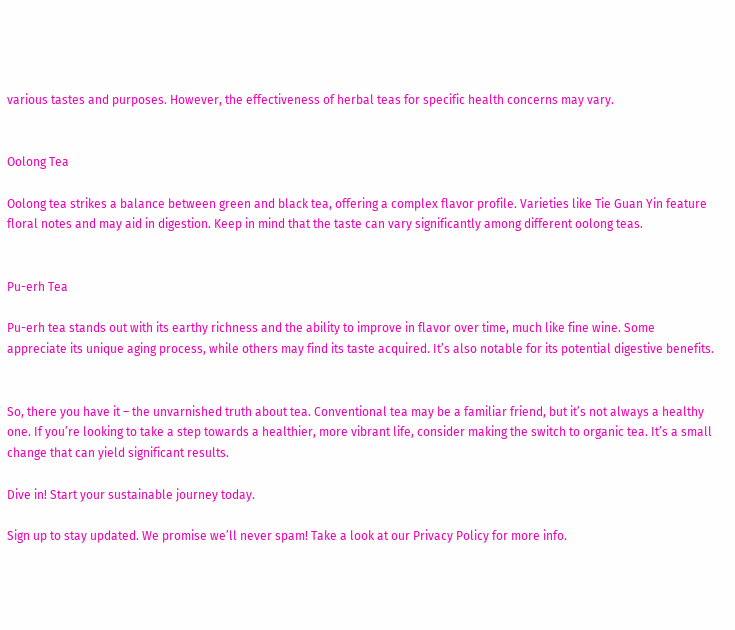various tastes and purposes. However, the effectiveness of herbal teas for specific health concerns may vary.


Oolong Tea

Oolong tea strikes a balance between green and black tea, offering a complex flavor profile. Varieties like Tie Guan Yin feature floral notes and may aid in digestion. Keep in mind that the taste can vary significantly among different oolong teas.


Pu-erh Tea

Pu-erh tea stands out with its earthy richness and the ability to improve in flavor over time, much like fine wine. Some appreciate its unique aging process, while others may find its taste acquired. It’s also notable for its potential digestive benefits.


So, there you have it – the unvarnished truth about tea. Conventional tea may be a familiar friend, but it’s not always a healthy one. If you’re looking to take a step towards a healthier, more vibrant life, consider making the switch to organic tea. It’s a small change that can yield significant results.

Dive in! Start your sustainable journey today.

Sign up to stay updated. We promise we’ll never spam! Take a look at our Privacy Policy for more info.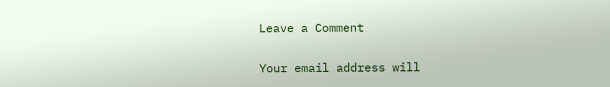Leave a Comment

Your email address will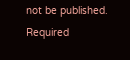not be published. Required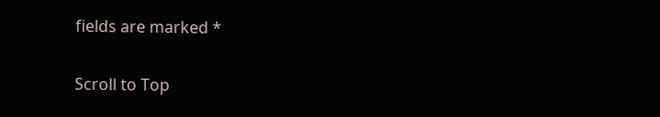fields are marked *

Scroll to Top